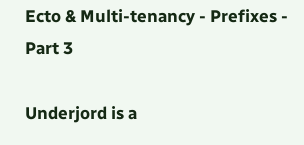Ecto & Multi-tenancy - Prefixes - Part 3

Underjord is a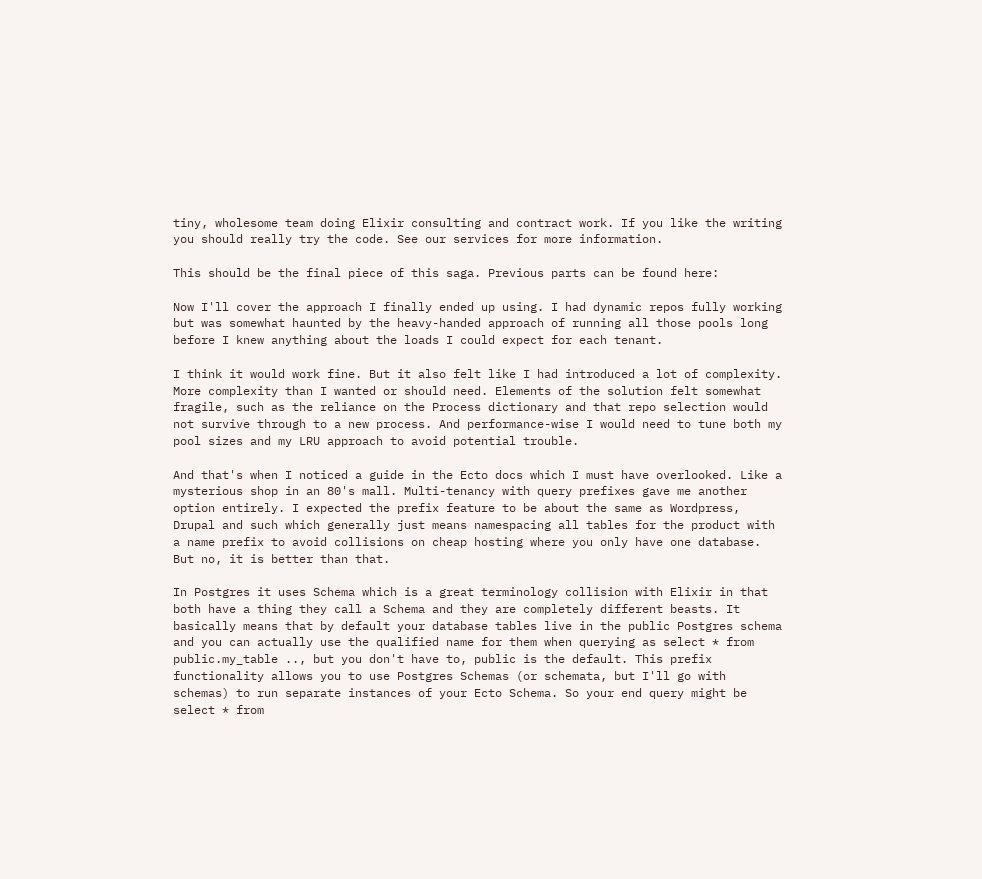tiny, wholesome team doing Elixir consulting and contract work. If you like the writing you should really try the code. See our services for more information.

This should be the final piece of this saga. Previous parts can be found here:

Now I'll cover the approach I finally ended up using. I had dynamic repos fully working but was somewhat haunted by the heavy-handed approach of running all those pools long before I knew anything about the loads I could expect for each tenant.

I think it would work fine. But it also felt like I had introduced a lot of complexity. More complexity than I wanted or should need. Elements of the solution felt somewhat fragile, such as the reliance on the Process dictionary and that repo selection would not survive through to a new process. And performance-wise I would need to tune both my pool sizes and my LRU approach to avoid potential trouble.

And that's when I noticed a guide in the Ecto docs which I must have overlooked. Like a mysterious shop in an 80's mall. Multi-tenancy with query prefixes gave me another option entirely. I expected the prefix feature to be about the same as Wordpress, Drupal and such which generally just means namespacing all tables for the product with a name prefix to avoid collisions on cheap hosting where you only have one database. But no, it is better than that.

In Postgres it uses Schema which is a great terminology collision with Elixir in that both have a thing they call a Schema and they are completely different beasts. It basically means that by default your database tables live in the public Postgres schema and you can actually use the qualified name for them when querying as select * from public.my_table .., but you don't have to, public is the default. This prefix functionality allows you to use Postgres Schemas (or schemata, but I'll go with schemas) to run separate instances of your Ecto Schema. So your end query might be select * from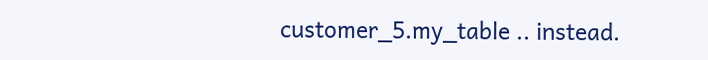customer_5.my_table .. instead.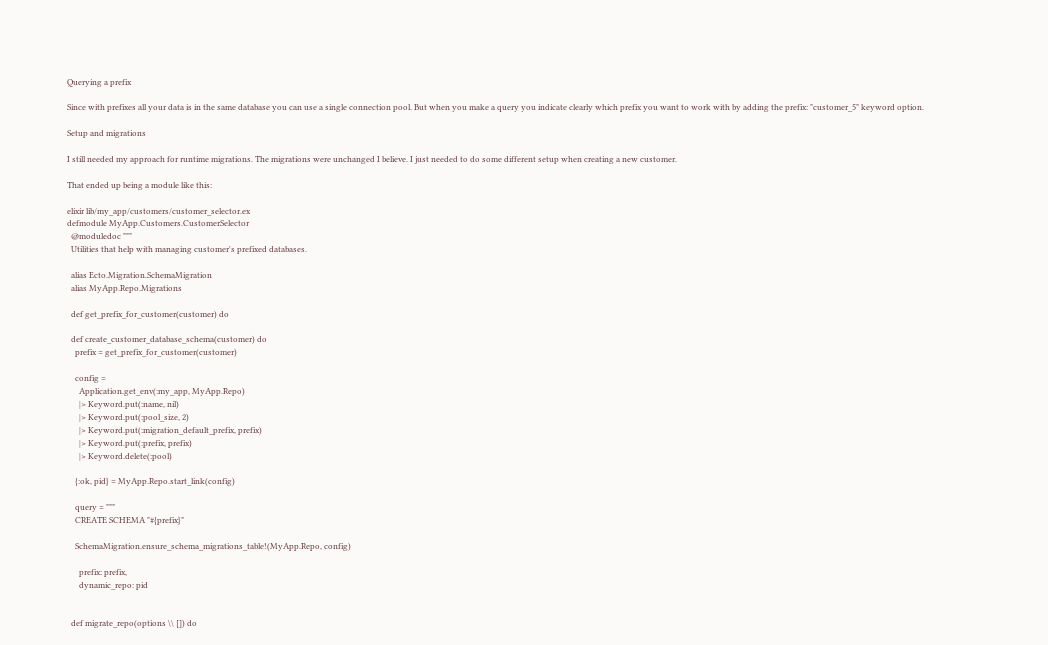Querying a prefix

Since with prefixes all your data is in the same database you can use a single connection pool. But when you make a query you indicate clearly which prefix you want to work with by adding the prefix: "customer_5" keyword option.

Setup and migrations

I still needed my approach for runtime migrations. The migrations were unchanged I believe. I just needed to do some different setup when creating a new customer.

That ended up being a module like this:

elixir lib/my_app/customers/customer_selector.ex
defmodule MyApp.Customers.CustomerSelector
  @moduledoc """
  Utilities that help with managing customer's prefixed databases.

  alias Ecto.Migration.SchemaMigration
  alias MyApp.Repo.Migrations

  def get_prefix_for_customer(customer) do

  def create_customer_database_schema(customer) do
    prefix = get_prefix_for_customer(customer)

    config =
      Application.get_env(:my_app, MyApp.Repo)
      |> Keyword.put(:name, nil)
      |> Keyword.put(:pool_size, 2)
      |> Keyword.put(:migration_default_prefix, prefix)
      |> Keyword.put(:prefix, prefix)
      |> Keyword.delete(:pool)

    {:ok, pid} = MyApp.Repo.start_link(config)

    query = """
    CREATE SCHEMA "#{prefix}"

    SchemaMigration.ensure_schema_migrations_table!(MyApp.Repo, config)

      prefix: prefix,
      dynamic_repo: pid


  def migrate_repo(options \\ []) do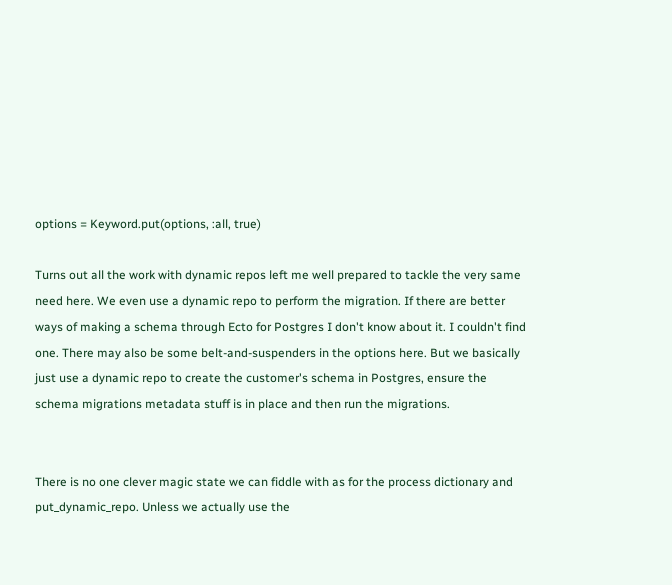options = Keyword.put(options, :all, true)

Turns out all the work with dynamic repos left me well prepared to tackle the very same need here. We even use a dynamic repo to perform the migration. If there are better ways of making a schema through Ecto for Postgres I don't know about it. I couldn't find one. There may also be some belt-and-suspenders in the options here. But we basically just use a dynamic repo to create the customer's schema in Postgres, ensure the schema migrations metadata stuff is in place and then run the migrations.


There is no one clever magic state we can fiddle with as for the process dictionary and put_dynamic_repo. Unless we actually use the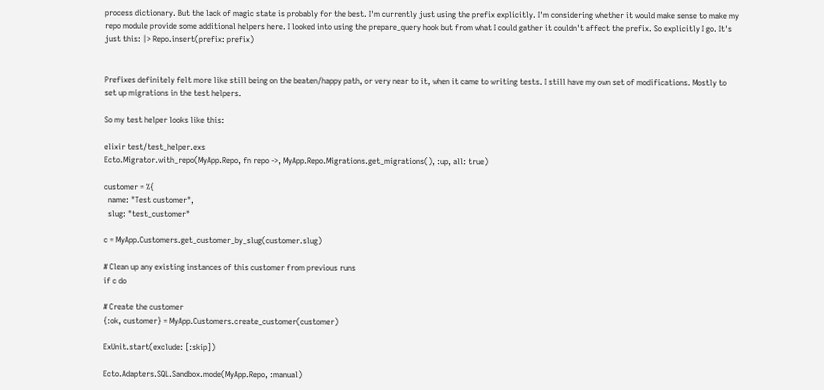process dictionary. But the lack of magic state is probably for the best. I'm currently just using the prefix explicitly. I'm considering whether it would make sense to make my repo module provide some additional helpers here. I looked into using the prepare_query hook but from what I could gather it couldn't affect the prefix. So explicitly I go. It's just this: |> Repo.insert(prefix: prefix)


Prefixes definitely felt more like still being on the beaten/happy path, or very near to it, when it came to writing tests. I still have my own set of modifications. Mostly to set up migrations in the test helpers.

So my test helper looks like this:

elixir test/test_helper.exs
Ecto.Migrator.with_repo(MyApp.Repo, fn repo ->, MyApp.Repo.Migrations.get_migrations(), :up, all: true)

customer = %{
  name: "Test customer",
  slug: "test_customer"

c = MyApp.Customers.get_customer_by_slug(customer.slug)

# Clean up any existing instances of this customer from previous runs
if c do

# Create the customer
{:ok, customer} = MyApp.Customers.create_customer(customer)

ExUnit.start(exclude: [:skip])

Ecto.Adapters.SQL.Sandbox.mode(MyApp.Repo, :manual)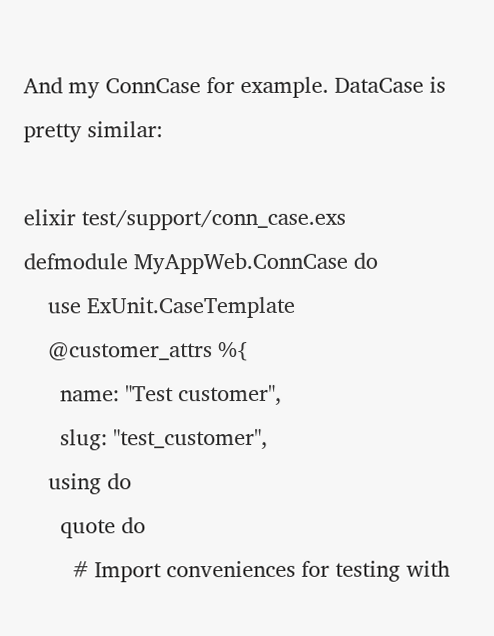And my ConnCase for example. DataCase is pretty similar:

elixir test/support/conn_case.exs
defmodule MyAppWeb.ConnCase do
    use ExUnit.CaseTemplate
    @customer_attrs %{
      name: "Test customer",
      slug: "test_customer",
    using do
      quote do
        # Import conveniences for testing with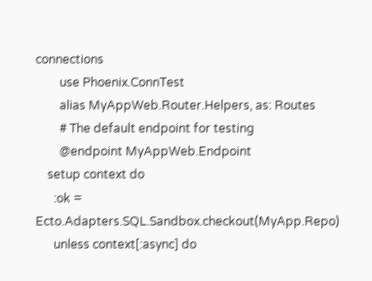connections
        use Phoenix.ConnTest
        alias MyAppWeb.Router.Helpers, as: Routes
        # The default endpoint for testing
        @endpoint MyAppWeb.Endpoint
    setup context do
      :ok = Ecto.Adapters.SQL.Sandbox.checkout(MyApp.Repo)
      unless context[:async] do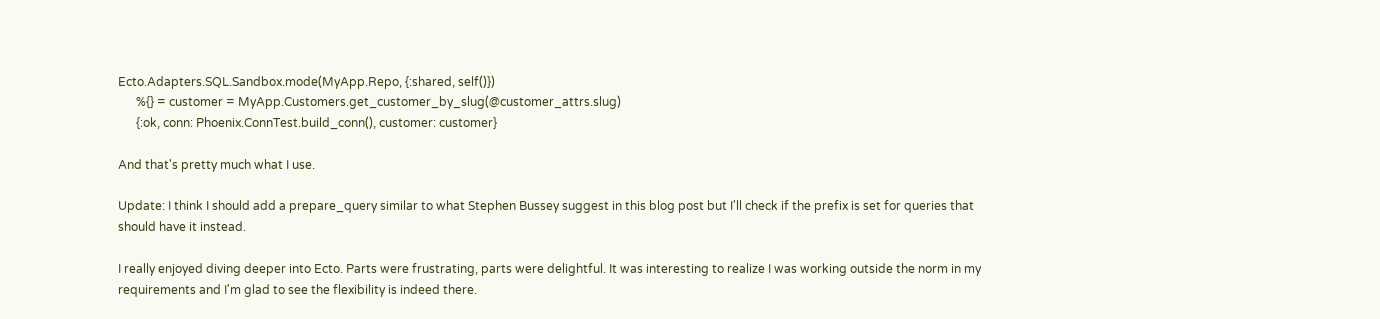Ecto.Adapters.SQL.Sandbox.mode(MyApp.Repo, {:shared, self()})
      %{} = customer = MyApp.Customers.get_customer_by_slug(@customer_attrs.slug)
      {:ok, conn: Phoenix.ConnTest.build_conn(), customer: customer}

And that's pretty much what I use.

Update: I think I should add a prepare_query similar to what Stephen Bussey suggest in this blog post but I'll check if the prefix is set for queries that should have it instead.

I really enjoyed diving deeper into Ecto. Parts were frustrating, parts were delightful. It was interesting to realize I was working outside the norm in my requirements and I'm glad to see the flexibility is indeed there.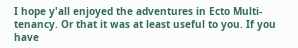I hope y'all enjoyed the adventures in Ecto Multi-tenancy. Or that it was at least useful to you. If you have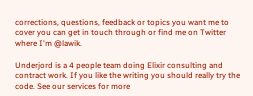corrections, questions, feedback or topics you want me to cover you can get in touch through or find me on Twitter where I'm @lawik.

Underjord is a 4 people team doing Elixir consulting and contract work. If you like the writing you should really try the code. See our services for more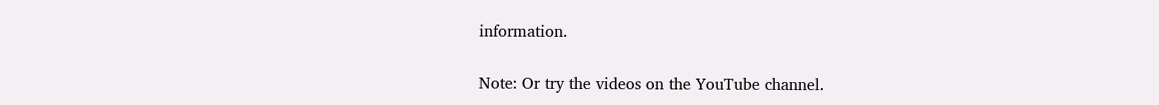information.

Note: Or try the videos on the YouTube channel.